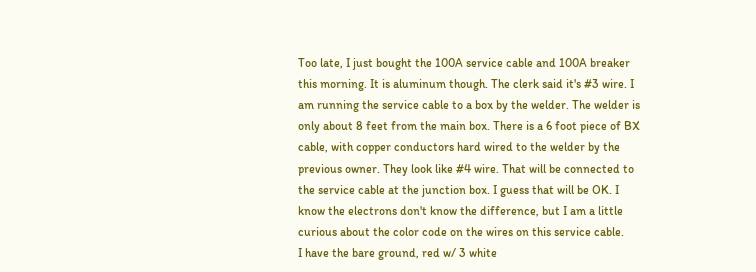Too late, I just bought the 100A service cable and 100A breaker this morning. It is aluminum though. The clerk said it's #3 wire. I am running the service cable to a box by the welder. The welder is only about 8 feet from the main box. There is a 6 foot piece of BX cable, with copper conductors hard wired to the welder by the previous owner. They look like #4 wire. That will be connected to the service cable at the junction box. I guess that will be OK. I know the electrons don't know the difference, but I am a little curious about the color code on the wires on this service cable.
I have the bare ground, red w/ 3 white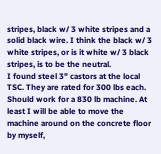stripes, black w/ 3 white stripes and a solid black wire. I think the black w/ 3 white stripes, or is it white w/ 3 black stripes, is to be the neutral.
I found steel 3" castors at the local TSC. They are rated for 300 lbs each. Should work for a 830 lb machine. At least I will be able to move the machine around on the concrete floor by myself,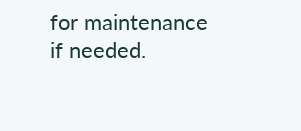for maintenance if needed.